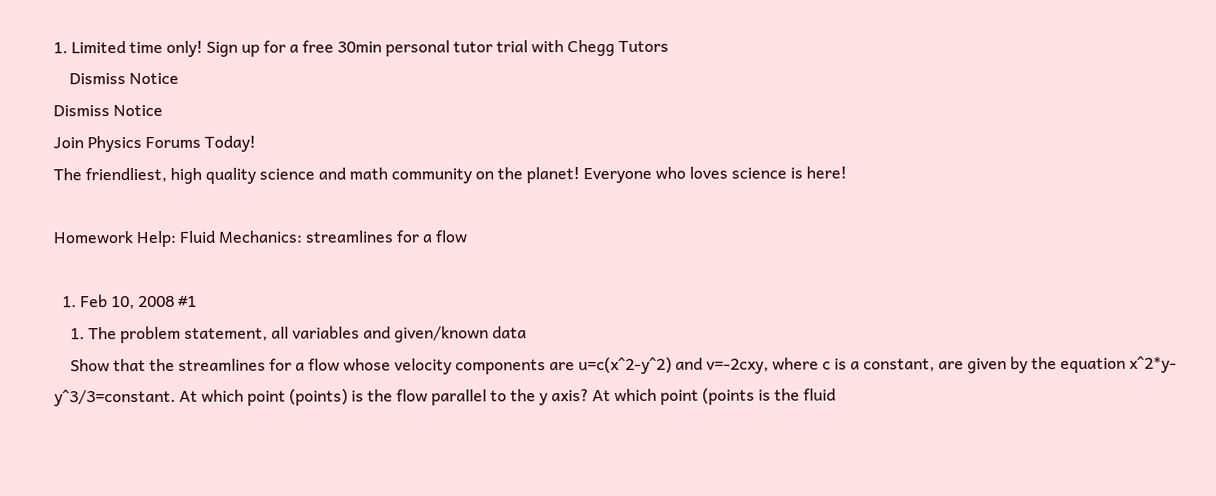1. Limited time only! Sign up for a free 30min personal tutor trial with Chegg Tutors
    Dismiss Notice
Dismiss Notice
Join Physics Forums Today!
The friendliest, high quality science and math community on the planet! Everyone who loves science is here!

Homework Help: Fluid Mechanics: streamlines for a flow

  1. Feb 10, 2008 #1
    1. The problem statement, all variables and given/known data
    Show that the streamlines for a flow whose velocity components are u=c(x^2-y^2) and v=-2cxy, where c is a constant, are given by the equation x^2*y-y^3/3=constant. At which point (points) is the flow parallel to the y axis? At which point (points is the fluid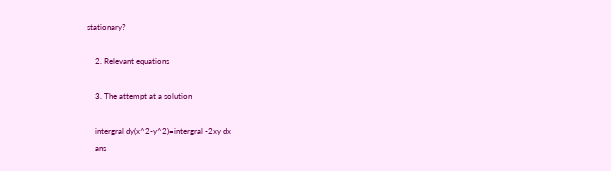stationary?

    2. Relevant equations

    3. The attempt at a solution

    intergral dy(x^2-y^2)=intergral -2xy dx
    ans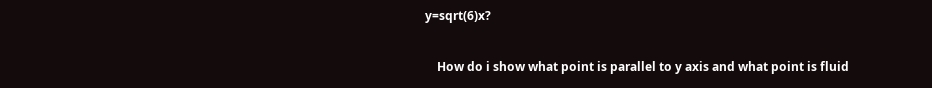y=sqrt(6)x?

    How do i show what point is parallel to y axis and what point is fluid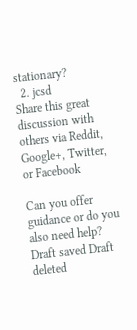stationary?
  2. jcsd
Share this great discussion with others via Reddit, Google+, Twitter, or Facebook

Can you offer guidance or do you also need help?
Draft saved Draft deleted